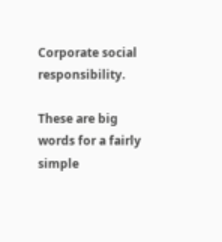Corporate social responsibility.

These are big words for a fairly simple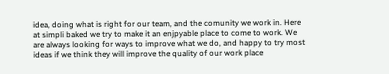idea, doing what is right for our team, and the comunity we work in. Here at simpli baked we try to make it an enjpyable place to come to work. We are always looking for ways to improve what we do, and happy to try most ideas if we think they will improve the quality of our work place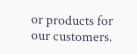or products for our customers.